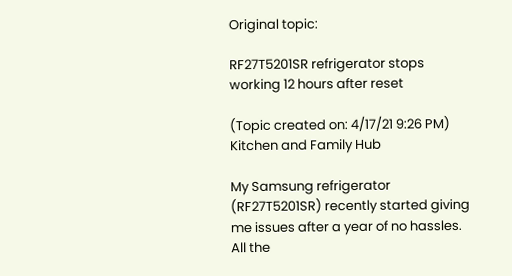Original topic:

RF27T5201SR refrigerator stops working 12 hours after reset

(Topic created on: 4/17/21 9:26 PM)
Kitchen and Family Hub

My Samsung refrigerator (RF27T5201SR) recently started giving me issues after a year of no hassles. All the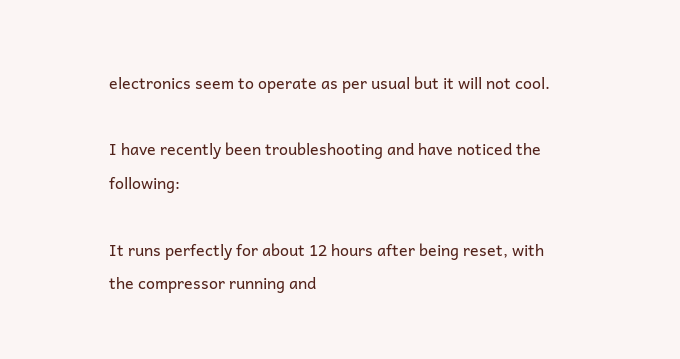electronics seem to operate as per usual but it will not cool.

I have recently been troubleshooting and have noticed the following:

It runs perfectly for about 12 hours after being reset, with the compressor running and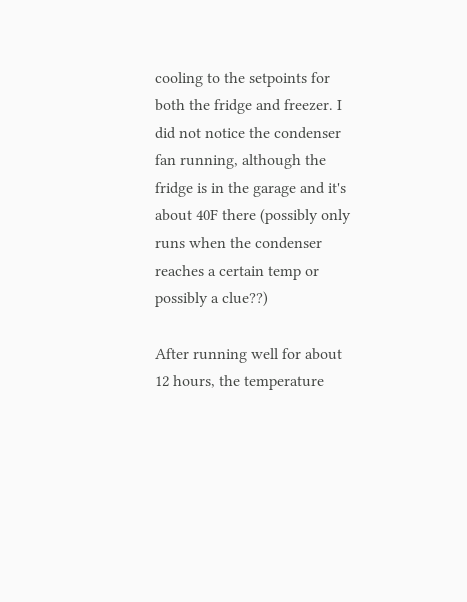cooling to the setpoints for both the fridge and freezer. I did not notice the condenser fan running, although the fridge is in the garage and it's about 40F there (possibly only runs when the condenser reaches a certain temp or possibly a clue??)

After running well for about 12 hours, the temperature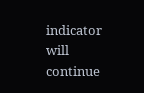indicator will continue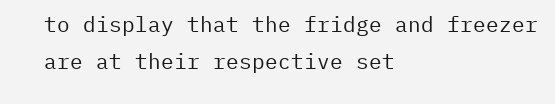to display that the fridge and freezer are at their respective set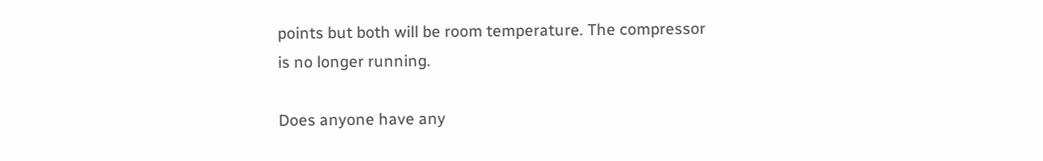points but both will be room temperature. The compressor is no longer running.

Does anyone have any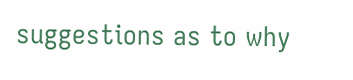suggestions as to why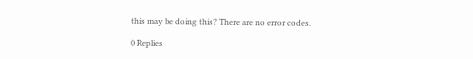this may be doing this? There are no error codes.

0 Replies